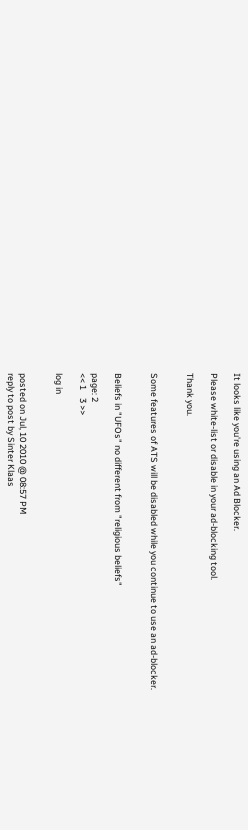It looks like you're using an Ad Blocker.

Please white-list or disable in your ad-blocking tool.

Thank you.


Some features of ATS will be disabled while you continue to use an ad-blocker.


Beliefs in "UFOs" no different from "religious beliefs"

page: 2
<< 1    3 >>

log in


posted on Jul, 10 2010 @ 08:57 PM
reply to post by Sinter Klaas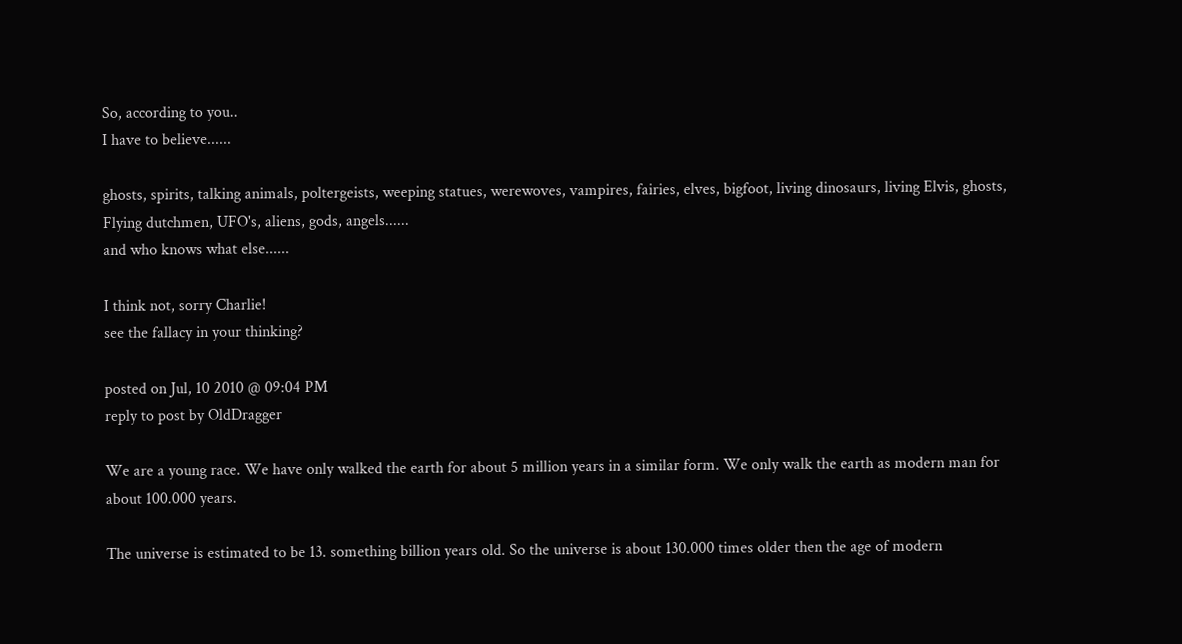So, according to you..
I have to believe......

ghosts, spirits, talking animals, poltergeists, weeping statues, werewoves, vampires, fairies, elves, bigfoot, living dinosaurs, living Elvis, ghosts, Flying dutchmen, UFO's, aliens, gods, angels......
and who knows what else......

I think not, sorry Charlie!
see the fallacy in your thinking?

posted on Jul, 10 2010 @ 09:04 PM
reply to post by OldDragger

We are a young race. We have only walked the earth for about 5 million years in a similar form. We only walk the earth as modern man for about 100.000 years.

The universe is estimated to be 13. something billion years old. So the universe is about 130.000 times older then the age of modern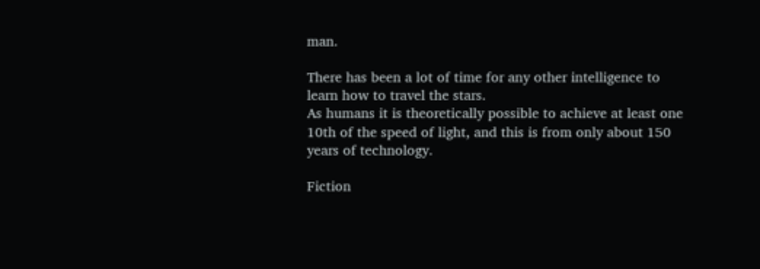man.

There has been a lot of time for any other intelligence to learn how to travel the stars.
As humans it is theoretically possible to achieve at least one 10th of the speed of light, and this is from only about 150 years of technology.

Fiction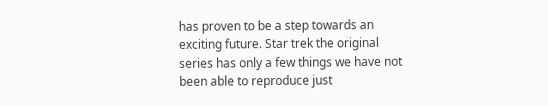has proven to be a step towards an exciting future. Star trek the original series has only a few things we have not been able to reproduce just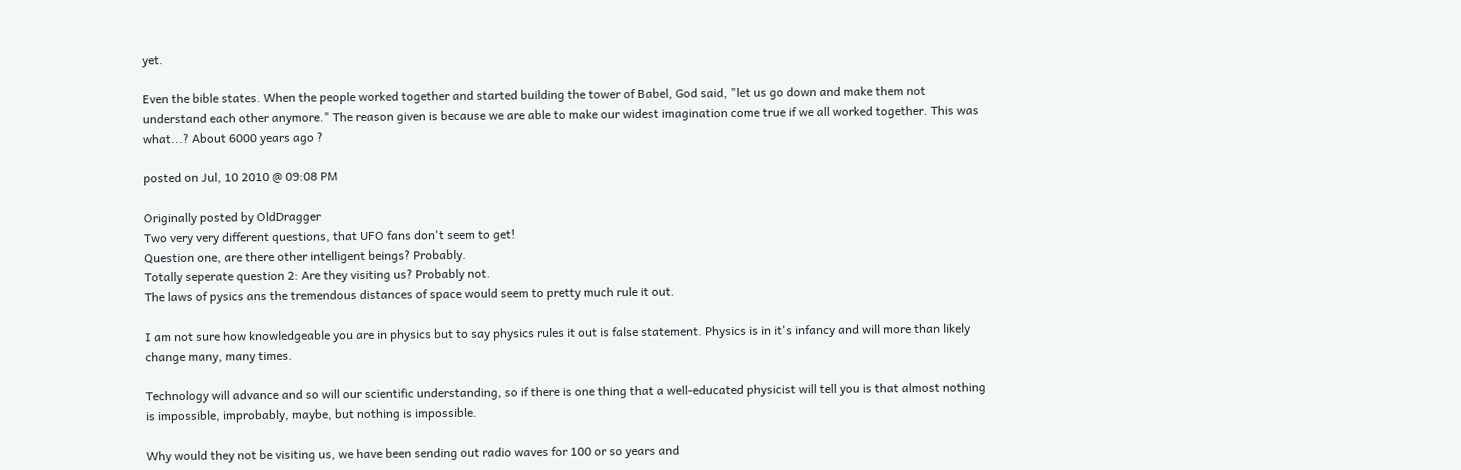yet.

Even the bible states. When the people worked together and started building the tower of Babel, God said, "let us go down and make them not understand each other anymore." The reason given is because we are able to make our widest imagination come true if we all worked together. This was what...? About 6000 years ago ?

posted on Jul, 10 2010 @ 09:08 PM

Originally posted by OldDragger
Two very very different questions, that UFO fans don't seem to get!
Question one, are there other intelligent beings? Probably.
Totally seperate question 2: Are they visiting us? Probably not.
The laws of pysics ans the tremendous distances of space would seem to pretty much rule it out.

I am not sure how knowledgeable you are in physics but to say physics rules it out is false statement. Physics is in it's infancy and will more than likely change many, many times.

Technology will advance and so will our scientific understanding, so if there is one thing that a well-educated physicist will tell you is that almost nothing is impossible, improbably, maybe, but nothing is impossible.

Why would they not be visiting us, we have been sending out radio waves for 100 or so years and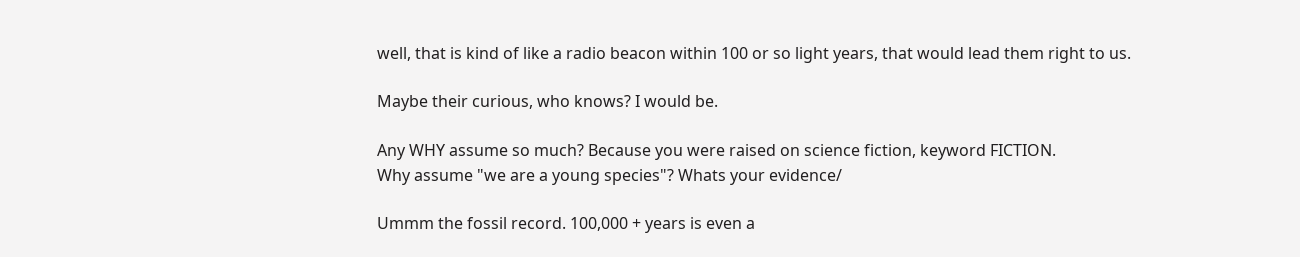well, that is kind of like a radio beacon within 100 or so light years, that would lead them right to us.

Maybe their curious, who knows? I would be.

Any WHY assume so much? Because you were raised on science fiction, keyword FICTION.
Why assume "we are a young species"? Whats your evidence/

Ummm the fossil record. 100,000 + years is even a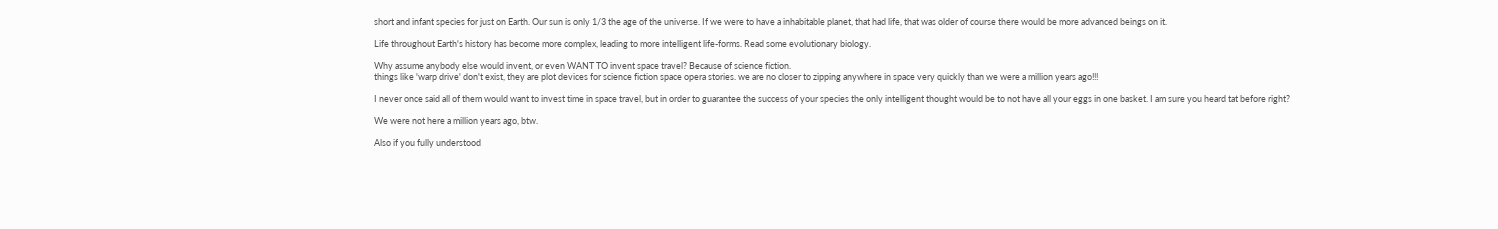short and infant species for just on Earth. Our sun is only 1/3 the age of the universe. If we were to have a inhabitable planet, that had life, that was older of course there would be more advanced beings on it.

Life throughout Earth's history has become more complex, leading to more intelligent life-forms. Read some evolutionary biology.

Why assume anybody else would invent, or even WANT TO invent space travel? Because of science fiction.
things like 'warp drive' don't exist, they are plot devices for science fiction space opera stories. we are no closer to zipping anywhere in space very quickly than we were a million years ago!!!

I never once said all of them would want to invest time in space travel, but in order to guarantee the success of your species the only intelligent thought would be to not have all your eggs in one basket. I am sure you heard tat before right?

We were not here a million years ago, btw.

Also if you fully understood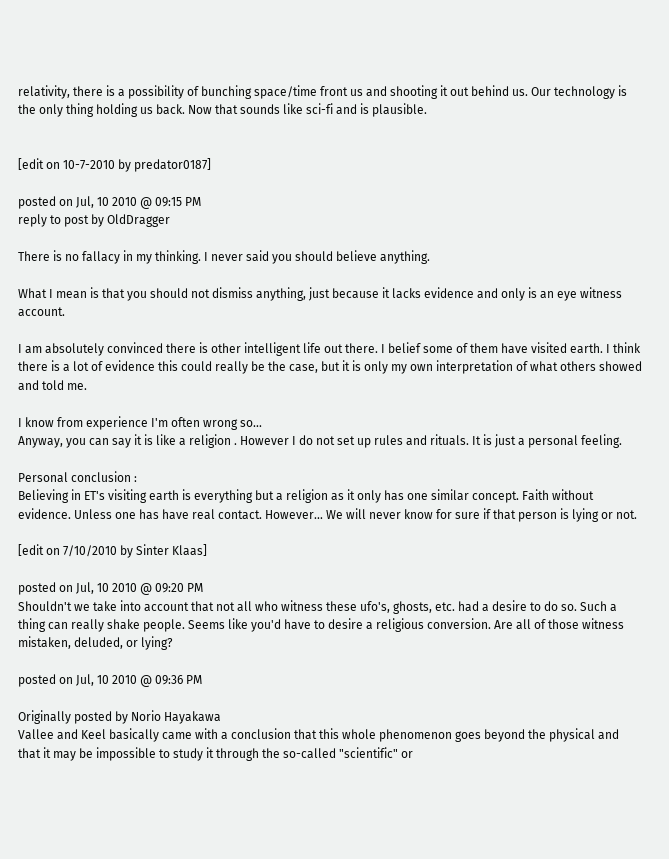relativity, there is a possibility of bunching space/time front us and shooting it out behind us. Our technology is the only thing holding us back. Now that sounds like sci-fi and is plausible.


[edit on 10-7-2010 by predator0187]

posted on Jul, 10 2010 @ 09:15 PM
reply to post by OldDragger

There is no fallacy in my thinking. I never said you should believe anything.

What I mean is that you should not dismiss anything, just because it lacks evidence and only is an eye witness account.

I am absolutely convinced there is other intelligent life out there. I belief some of them have visited earth. I think there is a lot of evidence this could really be the case, but it is only my own interpretation of what others showed and told me.

I know from experience I'm often wrong so...
Anyway, you can say it is like a religion . However I do not set up rules and rituals. It is just a personal feeling.

Personal conclusion :
Believing in ET's visiting earth is everything but a religion as it only has one similar concept. Faith without evidence. Unless one has have real contact. However... We will never know for sure if that person is lying or not.

[edit on 7/10/2010 by Sinter Klaas]

posted on Jul, 10 2010 @ 09:20 PM
Shouldn't we take into account that not all who witness these ufo's, ghosts, etc. had a desire to do so. Such a thing can really shake people. Seems like you'd have to desire a religious conversion. Are all of those witness mistaken, deluded, or lying?

posted on Jul, 10 2010 @ 09:36 PM

Originally posted by Norio Hayakawa
Vallee and Keel basically came with a conclusion that this whole phenomenon goes beyond the physical and that it may be impossible to study it through the so-called "scientific" or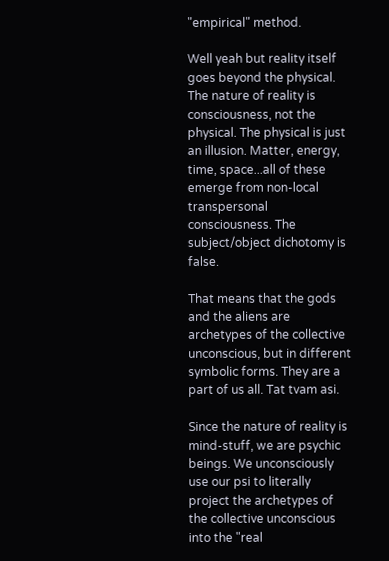"empirical" method.

Well yeah but reality itself goes beyond the physical. The nature of reality is consciousness, not the physical. The physical is just an illusion. Matter, energy, time, space...all of these emerge from non-local transpersonal consciousness. The subject/object dichotomy is false.

That means that the gods and the aliens are archetypes of the collective unconscious, but in different symbolic forms. They are a part of us all. Tat tvam asi.

Since the nature of reality is mind-stuff, we are psychic beings. We unconsciously use our psi to literally project the archetypes of the collective unconscious into the "real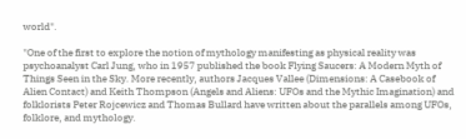world".

"One of the first to explore the notion of mythology manifesting as physical reality was psychoanalyst Carl Jung, who in 1957 published the book Flying Saucers: A Modern Myth of Things Seen in the Sky. More recently, authors Jacques Vallee (Dimensions: A Casebook of Alien Contact) and Keith Thompson (Angels and Aliens: UFOs and the Mythic Imagination) and folklorists Peter Rojcewicz and Thomas Bullard have written about the parallels among UFOs, folklore, and mythology.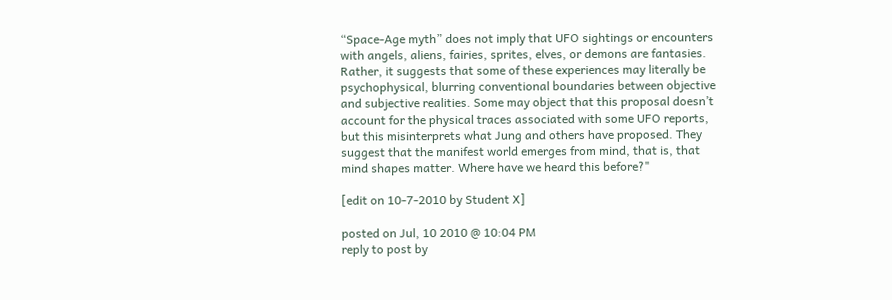“Space-Age myth” does not imply that UFO sightings or encounters with angels, aliens, fairies, sprites, elves, or demons are fantasies. Rather, it suggests that some of these experiences may literally be psychophysical, blurring conventional boundaries between objective and subjective realities. Some may object that this proposal doesn’t account for the physical traces associated with some UFO reports, but this misinterprets what Jung and others have proposed. They suggest that the manifest world emerges from mind, that is, that mind shapes matter. Where have we heard this before?"

[edit on 10-7-2010 by Student X]

posted on Jul, 10 2010 @ 10:04 PM
reply to post by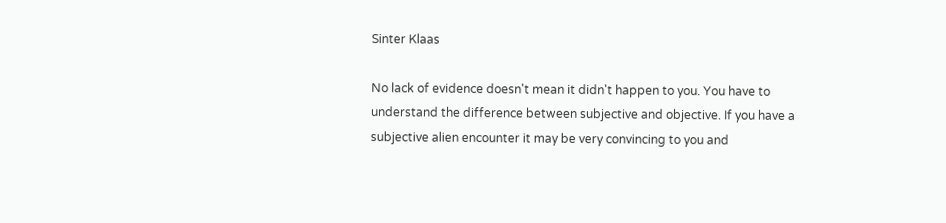Sinter Klaas

No lack of evidence doesn't mean it didn't happen to you. You have to understand the difference between subjective and objective. If you have a subjective alien encounter it may be very convincing to you and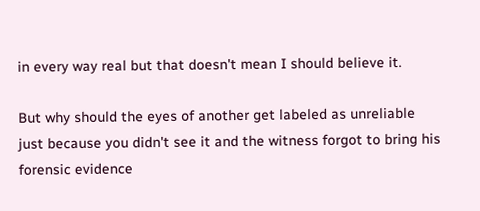in every way real but that doesn't mean I should believe it.

But why should the eyes of another get labeled as unreliable just because you didn't see it and the witness forgot to bring his forensic evidence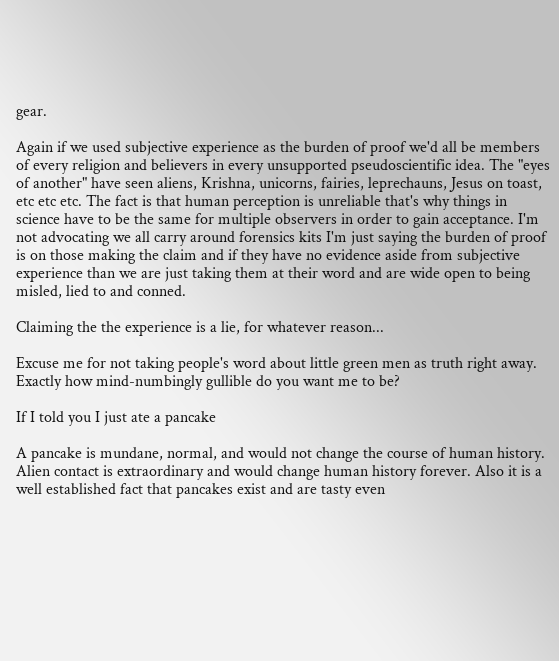gear.

Again if we used subjective experience as the burden of proof we'd all be members of every religion and believers in every unsupported pseudoscientific idea. The "eyes of another" have seen aliens, Krishna, unicorns, fairies, leprechauns, Jesus on toast, etc etc etc. The fact is that human perception is unreliable that's why things in science have to be the same for multiple observers in order to gain acceptance. I'm not advocating we all carry around forensics kits I'm just saying the burden of proof is on those making the claim and if they have no evidence aside from subjective experience than we are just taking them at their word and are wide open to being misled, lied to and conned.

Claiming the the experience is a lie, for whatever reason...

Excuse me for not taking people's word about little green men as truth right away. Exactly how mind-numbingly gullible do you want me to be?

If I told you I just ate a pancake

A pancake is mundane, normal, and would not change the course of human history. Alien contact is extraordinary and would change human history forever. Also it is a well established fact that pancakes exist and are tasty even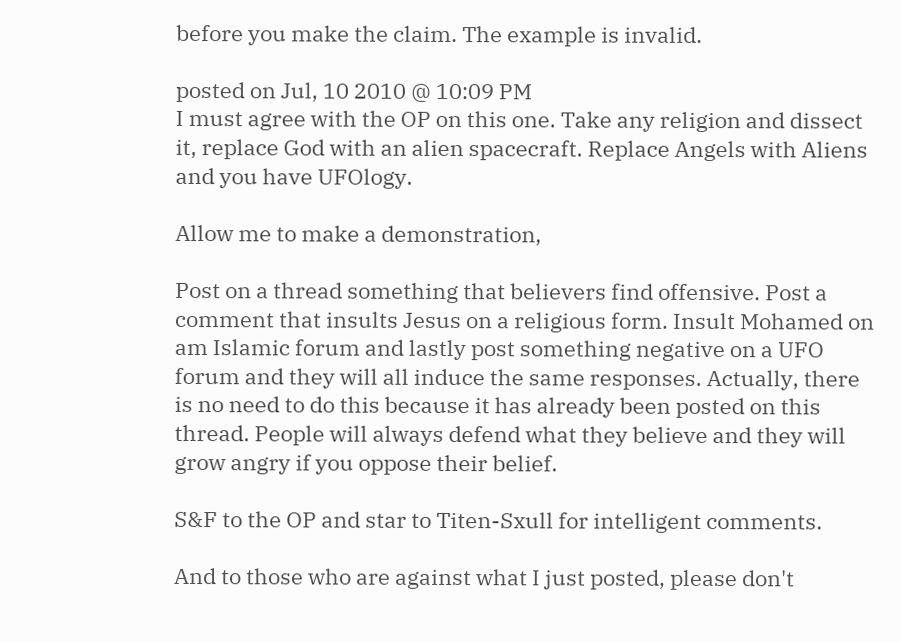before you make the claim. The example is invalid.

posted on Jul, 10 2010 @ 10:09 PM
I must agree with the OP on this one. Take any religion and dissect it, replace God with an alien spacecraft. Replace Angels with Aliens and you have UFOlogy.

Allow me to make a demonstration,

Post on a thread something that believers find offensive. Post a comment that insults Jesus on a religious form. Insult Mohamed on am Islamic forum and lastly post something negative on a UFO forum and they will all induce the same responses. Actually, there is no need to do this because it has already been posted on this thread. People will always defend what they believe and they will grow angry if you oppose their belief.

S&F to the OP and star to Titen-Sxull for intelligent comments.

And to those who are against what I just posted, please don't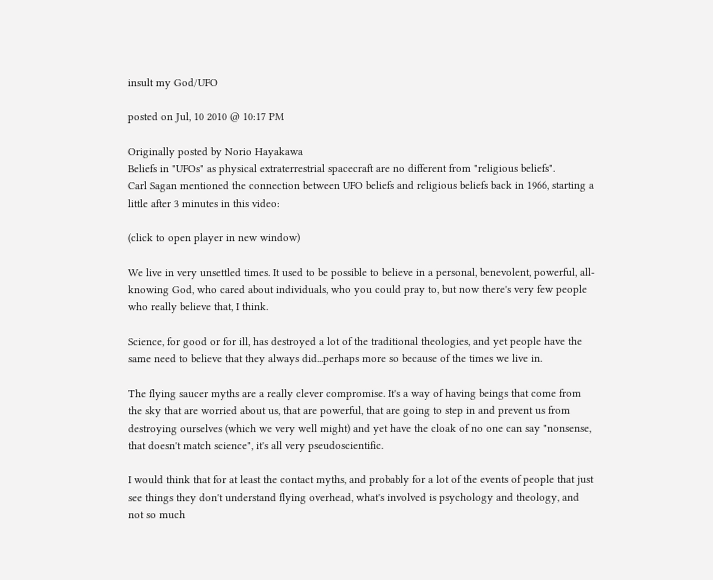insult my God/UFO

posted on Jul, 10 2010 @ 10:17 PM

Originally posted by Norio Hayakawa
Beliefs in "UFOs" as physical extraterrestrial spacecraft are no different from "religious beliefs".
Carl Sagan mentioned the connection between UFO beliefs and religious beliefs back in 1966, starting a little after 3 minutes in this video:

(click to open player in new window)

We live in very unsettled times. It used to be possible to believe in a personal, benevolent, powerful, all-knowing God, who cared about individuals, who you could pray to, but now there's very few people who really believe that, I think.

Science, for good or for ill, has destroyed a lot of the traditional theologies, and yet people have the same need to believe that they always did...perhaps more so because of the times we live in.

The flying saucer myths are a really clever compromise. It's a way of having beings that come from the sky that are worried about us, that are powerful, that are going to step in and prevent us from destroying ourselves (which we very well might) and yet have the cloak of no one can say "nonsense, that doesn't match science", it's all very pseudoscientific.

I would think that for at least the contact myths, and probably for a lot of the events of people that just see things they don't understand flying overhead, what's involved is psychology and theology, and not so much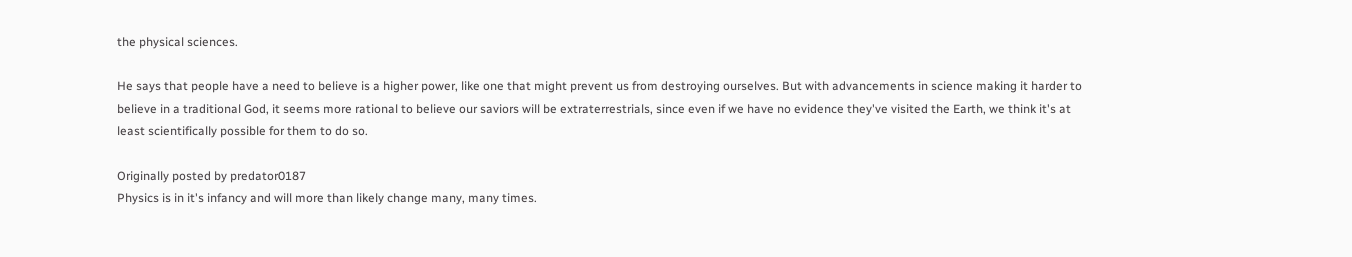the physical sciences.

He says that people have a need to believe is a higher power, like one that might prevent us from destroying ourselves. But with advancements in science making it harder to believe in a traditional God, it seems more rational to believe our saviors will be extraterrestrials, since even if we have no evidence they've visited the Earth, we think it's at least scientifically possible for them to do so.

Originally posted by predator0187
Physics is in it's infancy and will more than likely change many, many times.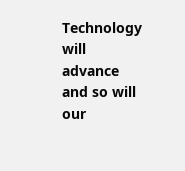Technology will advance and so will our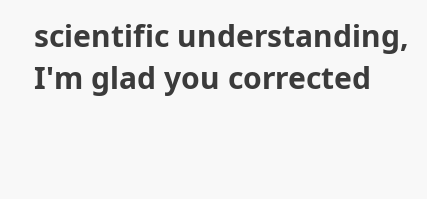scientific understanding,
I'm glad you corrected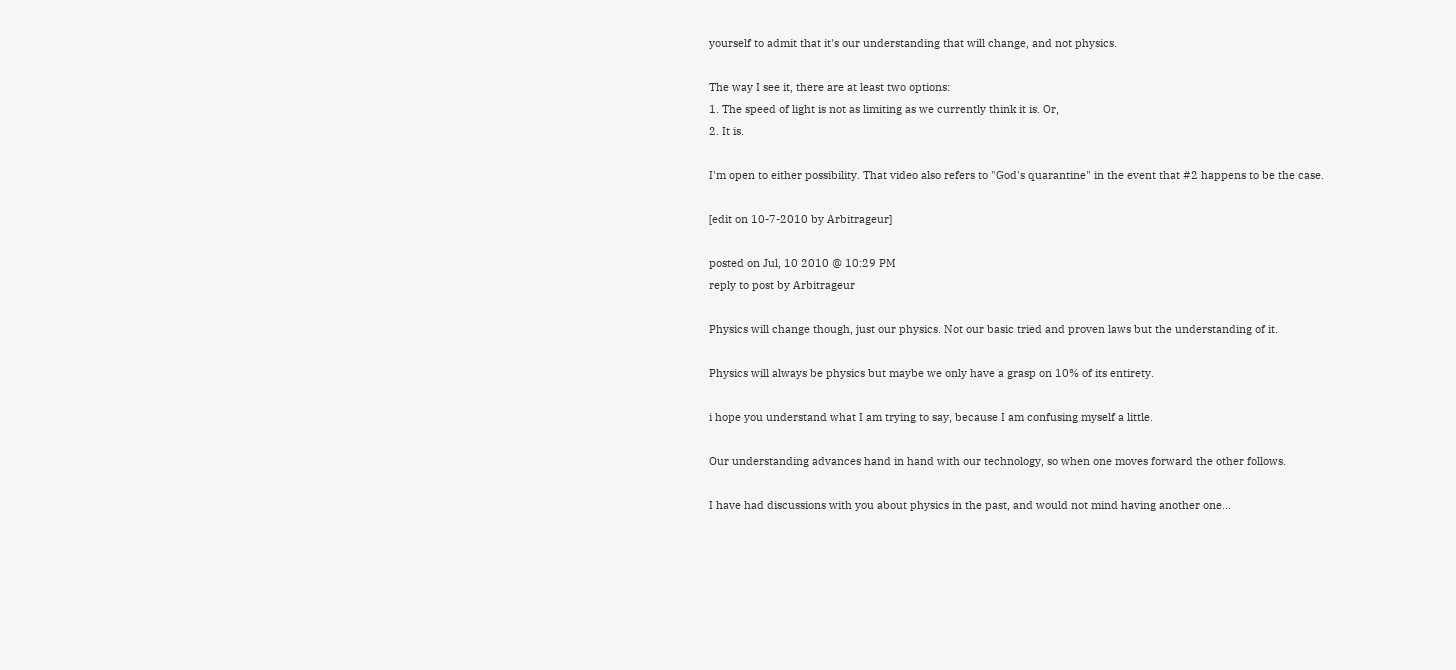yourself to admit that it's our understanding that will change, and not physics.

The way I see it, there are at least two options:
1. The speed of light is not as limiting as we currently think it is. Or,
2. It is.

I'm open to either possibility. That video also refers to "God's quarantine" in the event that #2 happens to be the case.

[edit on 10-7-2010 by Arbitrageur]

posted on Jul, 10 2010 @ 10:29 PM
reply to post by Arbitrageur

Physics will change though, just our physics. Not our basic tried and proven laws but the understanding of it.

Physics will always be physics but maybe we only have a grasp on 10% of its entirety.

i hope you understand what I am trying to say, because I am confusing myself a little.

Our understanding advances hand in hand with our technology, so when one moves forward the other follows.

I have had discussions with you about physics in the past, and would not mind having another one...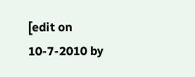[edit on 10-7-2010 by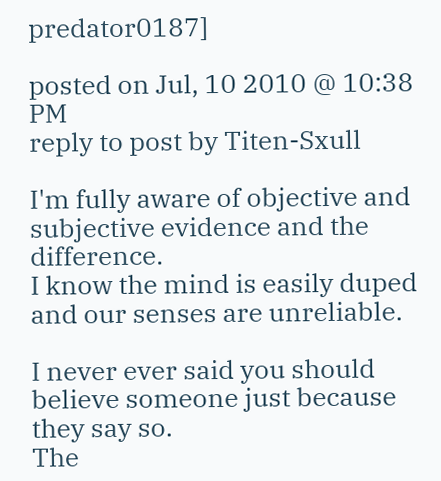predator0187]

posted on Jul, 10 2010 @ 10:38 PM
reply to post by Titen-Sxull

I'm fully aware of objective and subjective evidence and the difference.
I know the mind is easily duped and our senses are unreliable.

I never ever said you should believe someone just because they say so.
The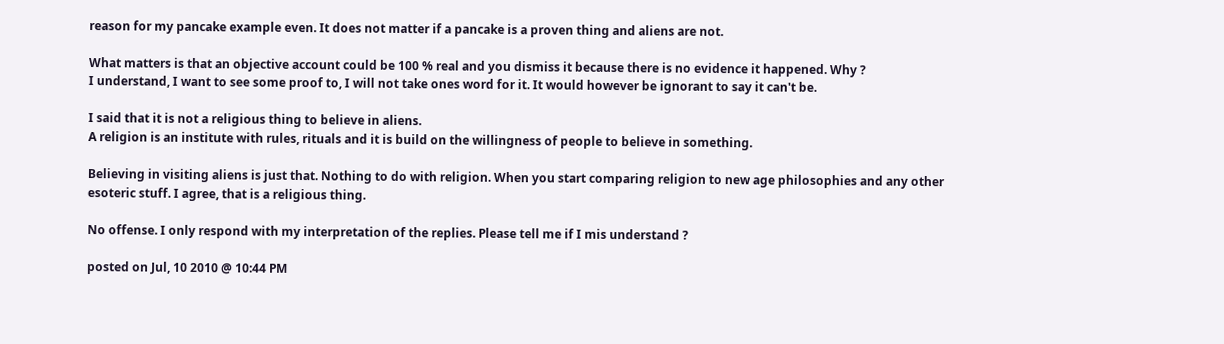reason for my pancake example even. It does not matter if a pancake is a proven thing and aliens are not.

What matters is that an objective account could be 100 % real and you dismiss it because there is no evidence it happened. Why ?
I understand, I want to see some proof to, I will not take ones word for it. It would however be ignorant to say it can't be.

I said that it is not a religious thing to believe in aliens.
A religion is an institute with rules, rituals and it is build on the willingness of people to believe in something.

Believing in visiting aliens is just that. Nothing to do with religion. When you start comparing religion to new age philosophies and any other esoteric stuff. I agree, that is a religious thing.

No offense. I only respond with my interpretation of the replies. Please tell me if I mis understand ?

posted on Jul, 10 2010 @ 10:44 PM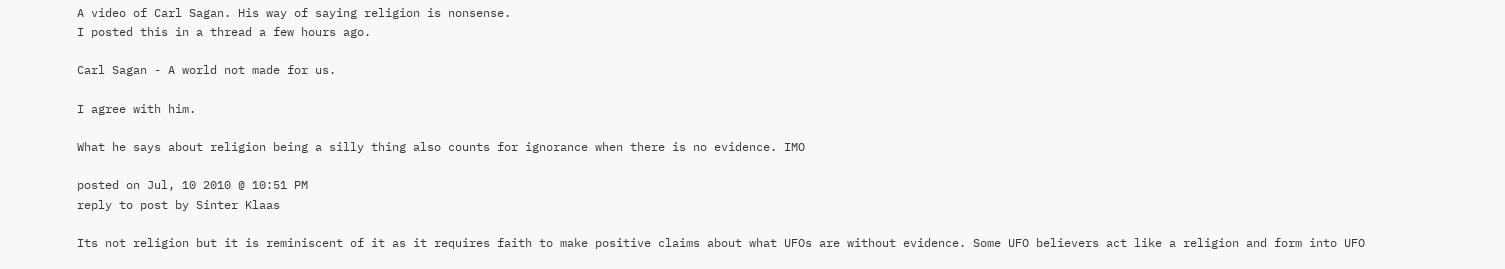A video of Carl Sagan. His way of saying religion is nonsense.
I posted this in a thread a few hours ago.

Carl Sagan - A world not made for us.

I agree with him.

What he says about religion being a silly thing also counts for ignorance when there is no evidence. IMO

posted on Jul, 10 2010 @ 10:51 PM
reply to post by Sinter Klaas

Its not religion but it is reminiscent of it as it requires faith to make positive claims about what UFOs are without evidence. Some UFO believers act like a religion and form into UFO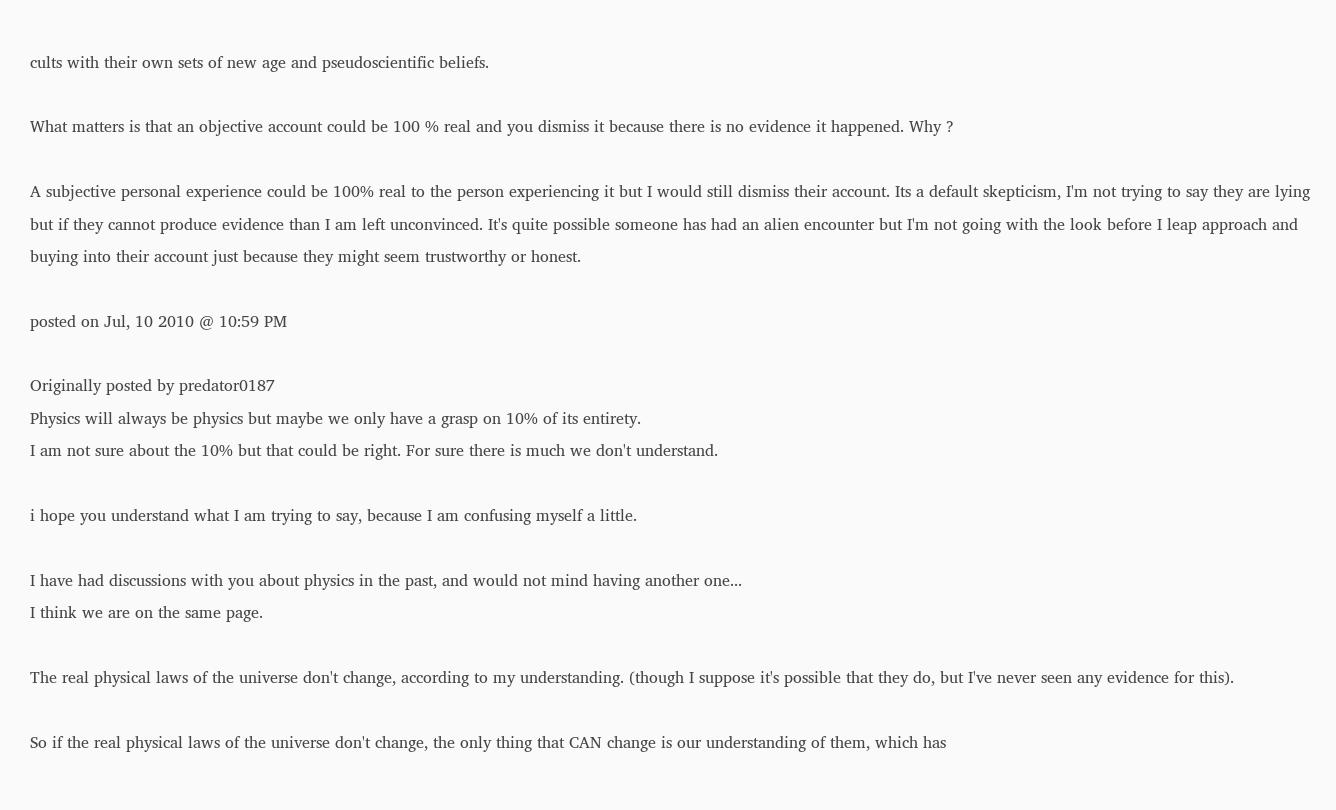cults with their own sets of new age and pseudoscientific beliefs.

What matters is that an objective account could be 100 % real and you dismiss it because there is no evidence it happened. Why ?

A subjective personal experience could be 100% real to the person experiencing it but I would still dismiss their account. Its a default skepticism, I'm not trying to say they are lying but if they cannot produce evidence than I am left unconvinced. It's quite possible someone has had an alien encounter but I'm not going with the look before I leap approach and buying into their account just because they might seem trustworthy or honest.

posted on Jul, 10 2010 @ 10:59 PM

Originally posted by predator0187
Physics will always be physics but maybe we only have a grasp on 10% of its entirety.
I am not sure about the 10% but that could be right. For sure there is much we don't understand.

i hope you understand what I am trying to say, because I am confusing myself a little.

I have had discussions with you about physics in the past, and would not mind having another one...
I think we are on the same page.

The real physical laws of the universe don't change, according to my understanding. (though I suppose it's possible that they do, but I've never seen any evidence for this).

So if the real physical laws of the universe don't change, the only thing that CAN change is our understanding of them, which has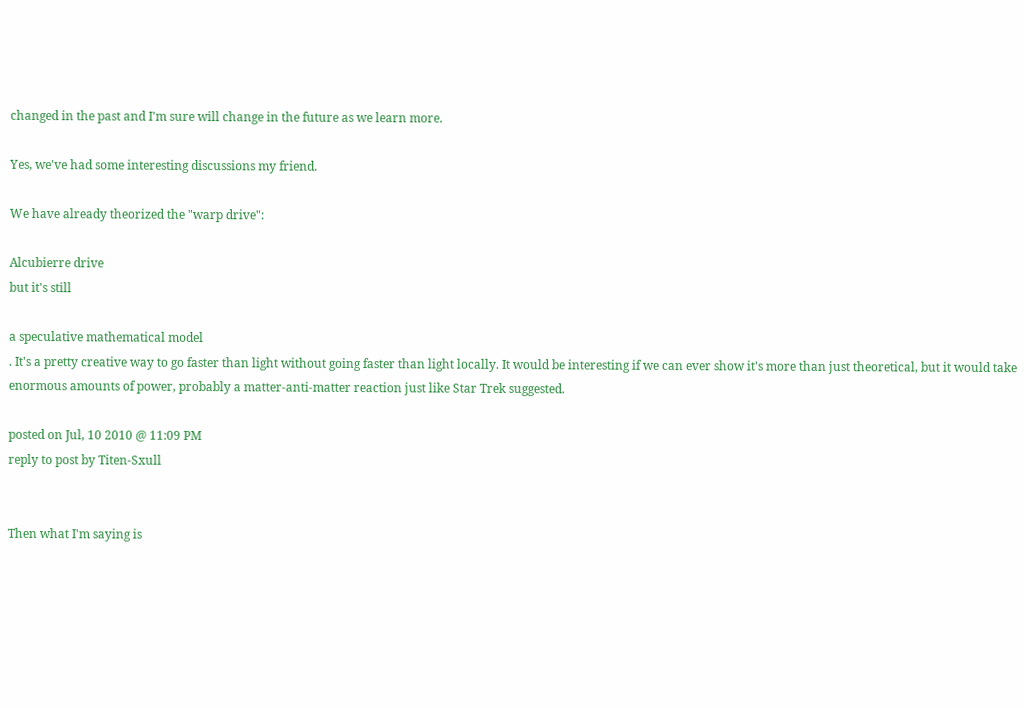changed in the past and I'm sure will change in the future as we learn more.

Yes, we've had some interesting discussions my friend.

We have already theorized the "warp drive":

Alcubierre drive
but it's still

a speculative mathematical model
. It's a pretty creative way to go faster than light without going faster than light locally. It would be interesting if we can ever show it's more than just theoretical, but it would take enormous amounts of power, probably a matter-anti-matter reaction just like Star Trek suggested.

posted on Jul, 10 2010 @ 11:09 PM
reply to post by Titen-Sxull


Then what I'm saying is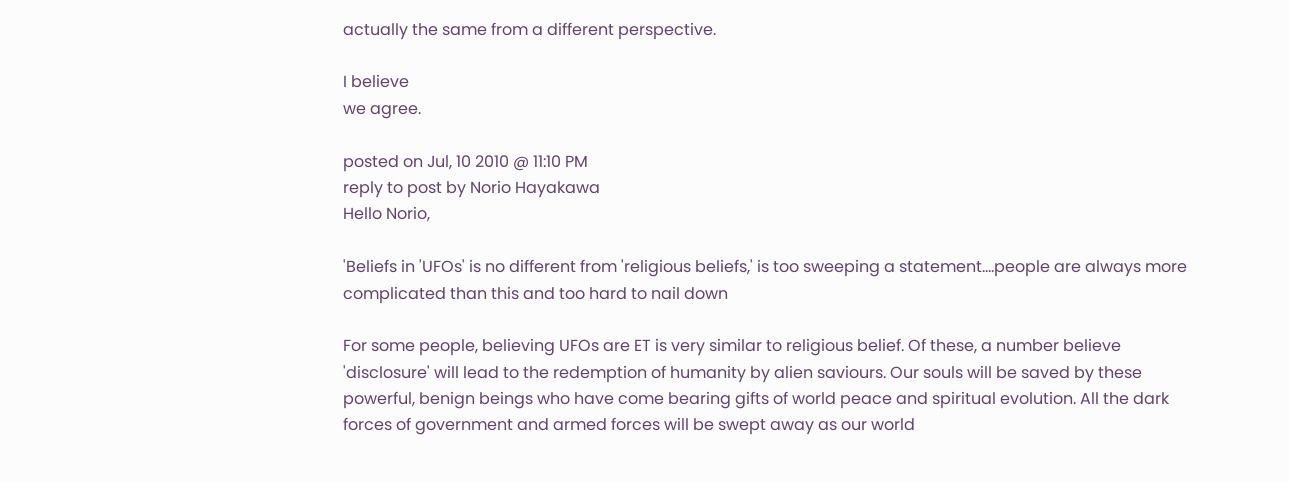actually the same from a different perspective.

I believe
we agree.

posted on Jul, 10 2010 @ 11:10 PM
reply to post by Norio Hayakawa
Hello Norio,

'Beliefs in 'UFOs' is no different from 'religious beliefs,' is too sweeping a statement....people are always more complicated than this and too hard to nail down

For some people, believing UFOs are ET is very similar to religious belief. Of these, a number believe 'disclosure' will lead to the redemption of humanity by alien saviours. Our souls will be saved by these powerful, benign beings who have come bearing gifts of world peace and spiritual evolution. All the dark forces of government and armed forces will be swept away as our world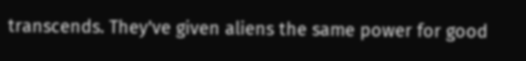transcends. They've given aliens the same power for good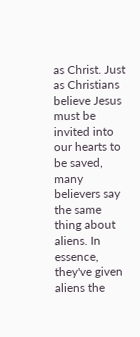as Christ. Just as Christians believe Jesus must be invited into our hearts to be saved, many believers say the same thing about aliens. In essence, they've given aliens the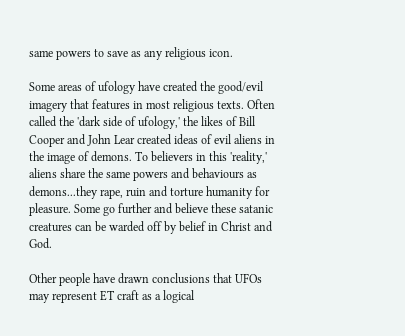same powers to save as any religious icon.

Some areas of ufology have created the good/evil imagery that features in most religious texts. Often called the 'dark side of ufology,' the likes of Bill Cooper and John Lear created ideas of evil aliens in the image of demons. To believers in this 'reality,' aliens share the same powers and behaviours as demons...they rape, ruin and torture humanity for pleasure. Some go further and believe these satanic creatures can be warded off by belief in Christ and God.

Other people have drawn conclusions that UFOs may represent ET craft as a logical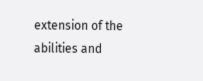extension of the abilities and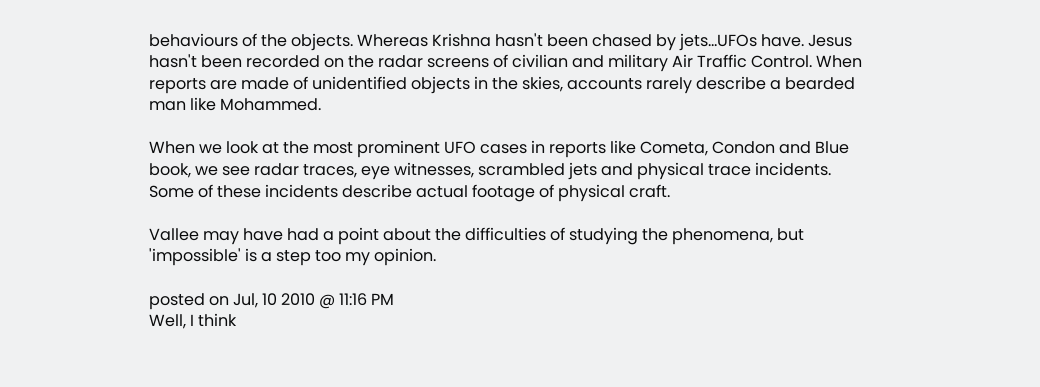behaviours of the objects. Whereas Krishna hasn't been chased by jets...UFOs have. Jesus hasn't been recorded on the radar screens of civilian and military Air Traffic Control. When reports are made of unidentified objects in the skies, accounts rarely describe a bearded man like Mohammed.

When we look at the most prominent UFO cases in reports like Cometa, Condon and Blue book, we see radar traces, eye witnesses, scrambled jets and physical trace incidents. Some of these incidents describe actual footage of physical craft.

Vallee may have had a point about the difficulties of studying the phenomena, but 'impossible' is a step too my opinion.

posted on Jul, 10 2010 @ 11:16 PM
Well, I think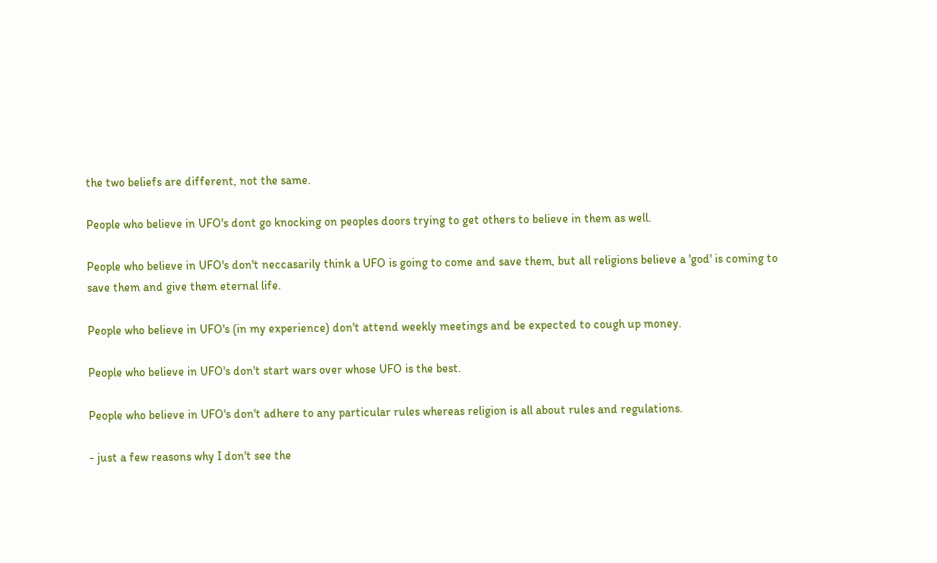the two beliefs are different, not the same.

People who believe in UFO's dont go knocking on peoples doors trying to get others to believe in them as well.

People who believe in UFO's don't neccasarily think a UFO is going to come and save them, but all religions believe a 'god' is coming to save them and give them eternal life.

People who believe in UFO's (in my experience) don't attend weekly meetings and be expected to cough up money.

People who believe in UFO's don't start wars over whose UFO is the best.

People who believe in UFO's don't adhere to any particular rules whereas religion is all about rules and regulations.

- just a few reasons why I don't see the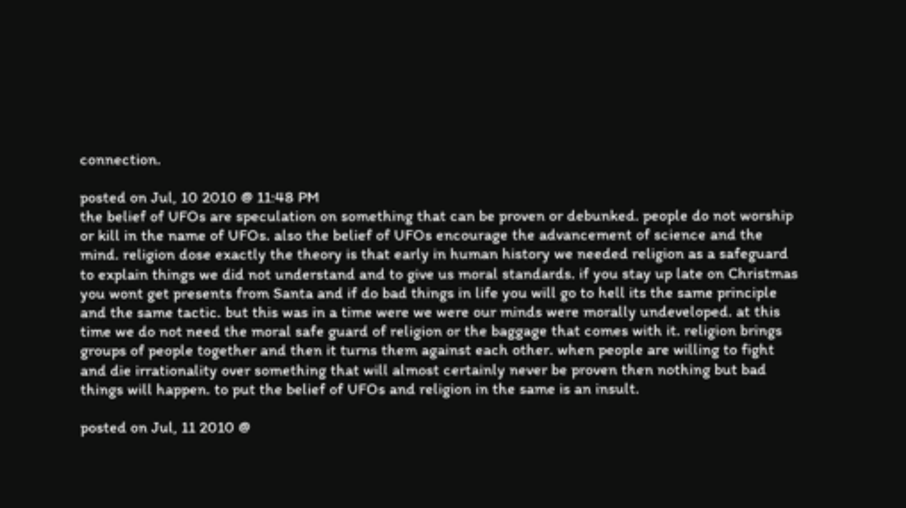connection.

posted on Jul, 10 2010 @ 11:48 PM
the belief of UFOs are speculation on something that can be proven or debunked. people do not worship or kill in the name of UFOs. also the belief of UFOs encourage the advancement of science and the mind. religion dose exactly the theory is that early in human history we needed religion as a safeguard to explain things we did not understand and to give us moral standards. if you stay up late on Christmas you wont get presents from Santa and if do bad things in life you will go to hell its the same principle and the same tactic. but this was in a time were we were our minds were morally undeveloped. at this time we do not need the moral safe guard of religion or the baggage that comes with it. religion brings groups of people together and then it turns them against each other. when people are willing to fight and die irrationality over something that will almost certainly never be proven then nothing but bad things will happen. to put the belief of UFOs and religion in the same is an insult.

posted on Jul, 11 2010 @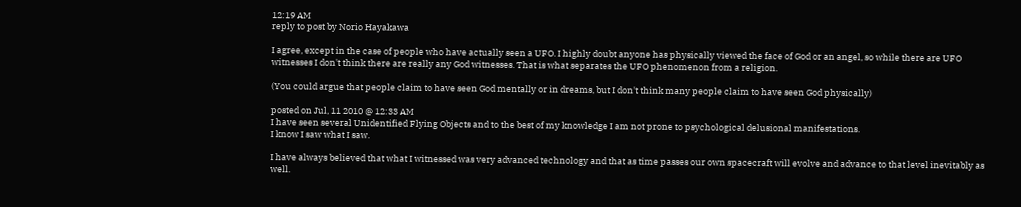12:19 AM
reply to post by Norio Hayakawa

I agree, except in the case of people who have actually seen a UFO. I highly doubt anyone has physically viewed the face of God or an angel, so while there are UFO witnesses I don't think there are really any God witnesses. That is what separates the UFO phenomenon from a religion.

(You could argue that people claim to have seen God mentally or in dreams, but I don't think many people claim to have seen God physically)

posted on Jul, 11 2010 @ 12:33 AM
I have seen several Unidentified Flying Objects and to the best of my knowledge I am not prone to psychological delusional manifestations.
I know I saw what I saw.

I have always believed that what I witnessed was very advanced technology and that as time passes our own spacecraft will evolve and advance to that level inevitably as well.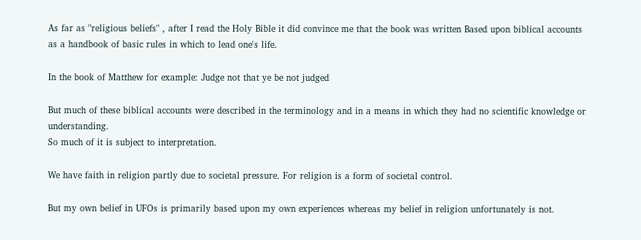As far as "religious beliefs" , after I read the Holy Bible it did convince me that the book was written Based upon biblical accounts as a handbook of basic rules in which to lead one's life.

In the book of Matthew for example: Judge not that ye be not judged

But much of these biblical accounts were described in the terminology and in a means in which they had no scientific knowledge or understanding.
So much of it is subject to interpretation.

We have faith in religion partly due to societal pressure. For religion is a form of societal control.

But my own belief in UFOs is primarily based upon my own experiences whereas my belief in religion unfortunately is not.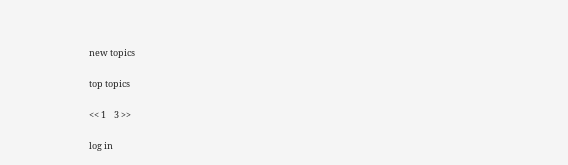new topics

top topics

<< 1    3 >>

log in